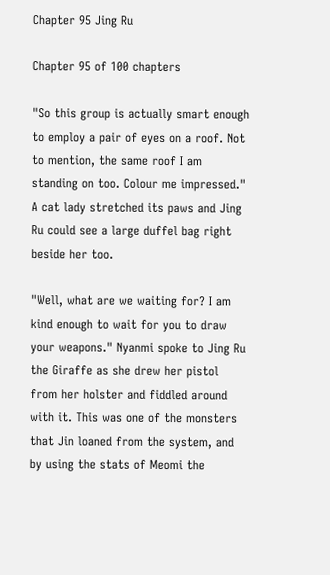Chapter 95 Jing Ru

Chapter 95 of 100 chapters

"So this group is actually smart enough to employ a pair of eyes on a roof. Not to mention, the same roof I am standing on too. Colour me impressed." A cat lady stretched its paws and Jing Ru could see a large duffel bag right beside her too.

"Well, what are we waiting for? I am kind enough to wait for you to draw your weapons." Nyanmi spoke to Jing Ru the Giraffe as she drew her pistol from her holster and fiddled around with it. This was one of the monsters that Jin loaned from the system, and by using the stats of Meomi the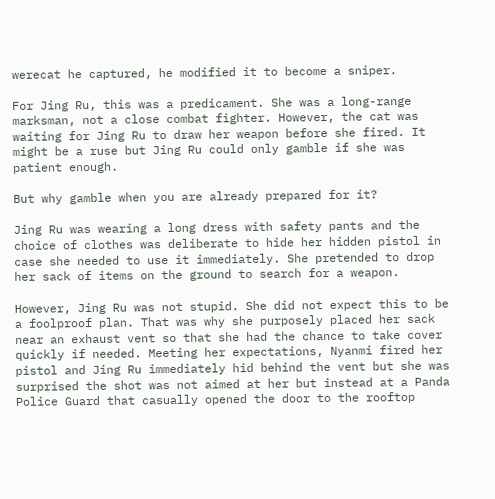werecat he captured, he modified it to become a sniper.

For Jing Ru, this was a predicament. She was a long-range marksman, not a close combat fighter. However, the cat was waiting for Jing Ru to draw her weapon before she fired. It might be a ruse but Jing Ru could only gamble if she was patient enough.

But why gamble when you are already prepared for it?

Jing Ru was wearing a long dress with safety pants and the choice of clothes was deliberate to hide her hidden pistol in case she needed to use it immediately. She pretended to drop her sack of items on the ground to search for a weapon.

However, Jing Ru was not stupid. She did not expect this to be a foolproof plan. That was why she purposely placed her sack near an exhaust vent so that she had the chance to take cover quickly if needed. Meeting her expectations, Nyanmi fired her pistol and Jing Ru immediately hid behind the vent but she was surprised the shot was not aimed at her but instead at a Panda Police Guard that casually opened the door to the rooftop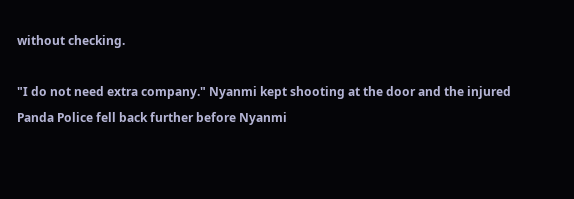without checking.

"I do not need extra company." Nyanmi kept shooting at the door and the injured Panda Police fell back further before Nyanmi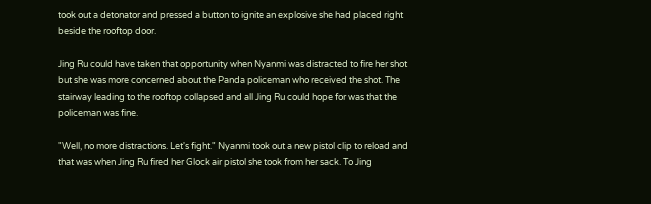took out a detonator and pressed a button to ignite an explosive she had placed right beside the rooftop door.

Jing Ru could have taken that opportunity when Nyanmi was distracted to fire her shot but she was more concerned about the Panda policeman who received the shot. The stairway leading to the rooftop collapsed and all Jing Ru could hope for was that the policeman was fine.

"Well, no more distractions. Let's fight." Nyanmi took out a new pistol clip to reload and that was when Jing Ru fired her Glock air pistol she took from her sack. To Jing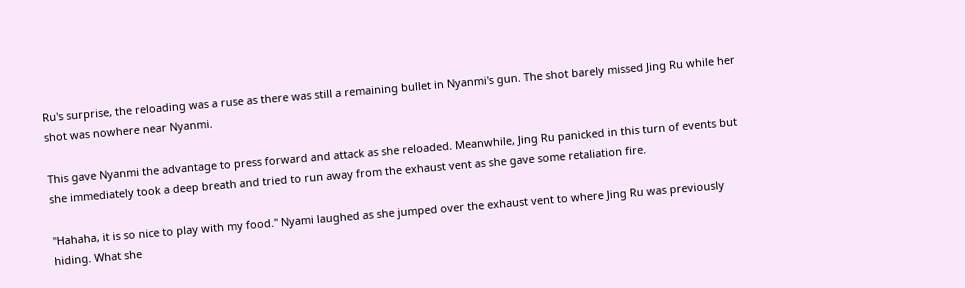Ru's surprise, the reloading was a ruse as there was still a remaining bullet in Nyanmi's gun. The shot barely missed Jing Ru while her shot was nowhere near Nyanmi.

This gave Nyanmi the advantage to press forward and attack as she reloaded. Meanwhile, Jing Ru panicked in this turn of events but she immediately took a deep breath and tried to run away from the exhaust vent as she gave some retaliation fire.

"Hahaha, it is so nice to play with my food." Nyami laughed as she jumped over the exhaust vent to where Jing Ru was previously hiding. What she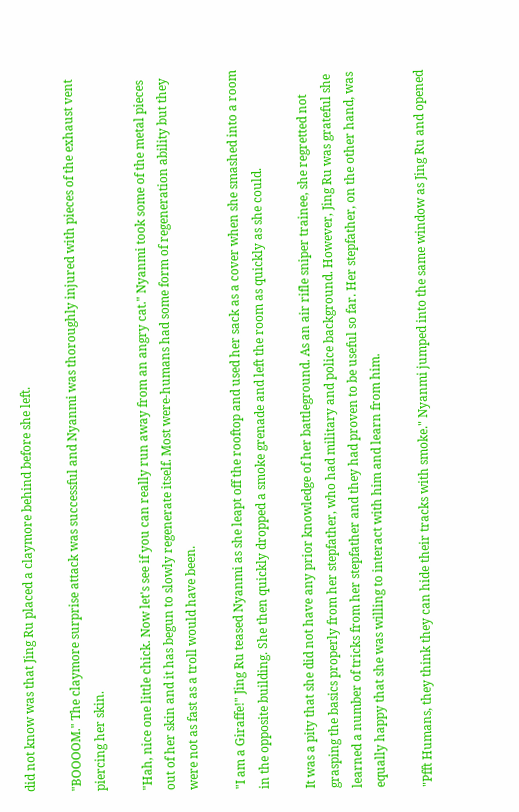did not know was that Jing Ru placed a claymore behind before she left.

"BOOOOM." The claymore surprise attack was successful and Nyanmi was thoroughly injured with pieces of the exhaust vent piercing her skin.

"Hah, nice one little chick. Now let's see if you can really run away from an angry cat." Nyanmi took some of the metal pieces out of her skin and it has begun to slowly regenerate itself. Most were-humans had some form of regeneration ability but they were not as fast as a troll would have been.

"I am a Giraffe!" Jing Ru teased Nyanmi as she leapt off the rooftop and used her sack as a cover when she smashed into a room in the opposite building. She then quickly dropped a smoke grenade and left the room as quickly as she could.

It was a pity that she did not have any prior knowledge of her battleground. As an air rifle sniper trainee, she regretted not grasping the basics properly from her stepfather, who had military and police background. However, Jing Ru was grateful she learned a number of tricks from her stepfather and they had proven to be useful so far. Her stepfather, on the other hand, was equally happy that she was willing to interact with him and learn from him.

"Pfft Humans, they think they can hide their tracks with smoke." Nyanmi jumped into the same window as Jing Ru and opened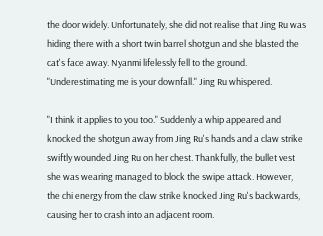the door widely. Unfortunately, she did not realise that Jing Ru was hiding there with a short twin barrel shotgun and she blasted the cat's face away. Nyanmi lifelessly fell to the ground. "Underestimating me is your downfall." Jing Ru whispered.

"I think it applies to you too." Suddenly a whip appeared and knocked the shotgun away from Jing Ru's hands and a claw strike swiftly wounded Jing Ru on her chest. Thankfully, the bullet vest she was wearing managed to block the swipe attack. However, the chi energy from the claw strike knocked Jing Ru's backwards, causing her to crash into an adjacent room.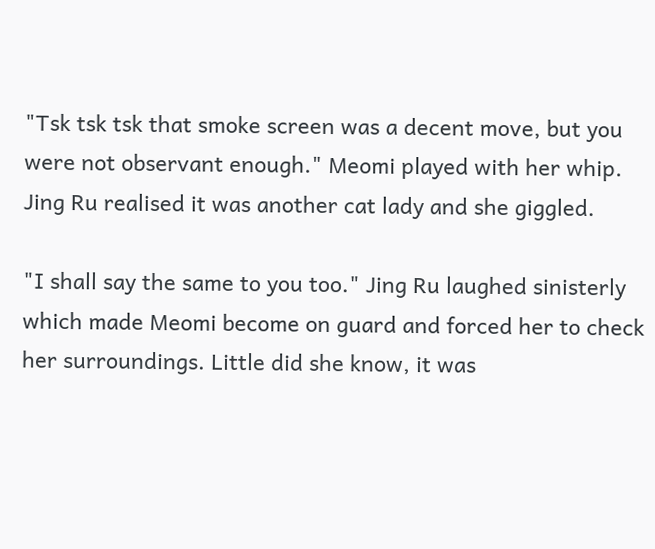"Tsk tsk tsk that smoke screen was a decent move, but you were not observant enough." Meomi played with her whip. Jing Ru realised it was another cat lady and she giggled.

"I shall say the same to you too." Jing Ru laughed sinisterly which made Meomi become on guard and forced her to check her surroundings. Little did she know, it was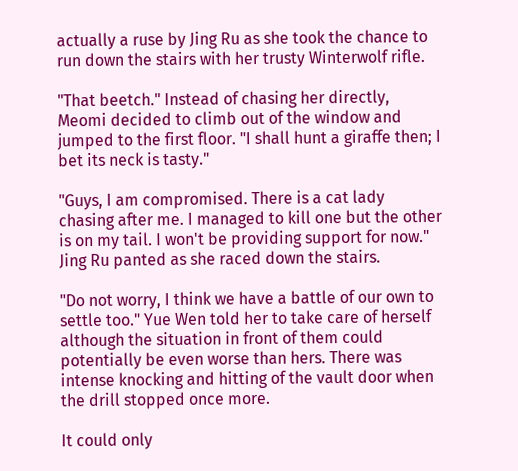actually a ruse by Jing Ru as she took the chance to run down the stairs with her trusty Winterwolf rifle.

"That beetch." Instead of chasing her directly, Meomi decided to climb out of the window and jumped to the first floor. "I shall hunt a giraffe then; I bet its neck is tasty."

"Guys, I am compromised. There is a cat lady chasing after me. I managed to kill one but the other is on my tail. I won't be providing support for now." Jing Ru panted as she raced down the stairs.

"Do not worry, I think we have a battle of our own to settle too." Yue Wen told her to take care of herself although the situation in front of them could potentially be even worse than hers. There was intense knocking and hitting of the vault door when the drill stopped once more.

It could only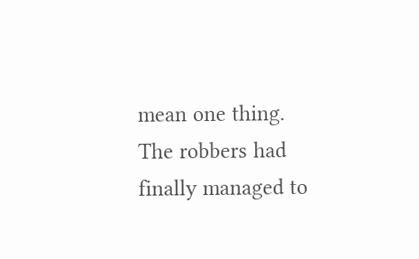mean one thing. The robbers had finally managed to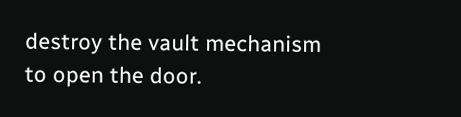destroy the vault mechanism to open the door.